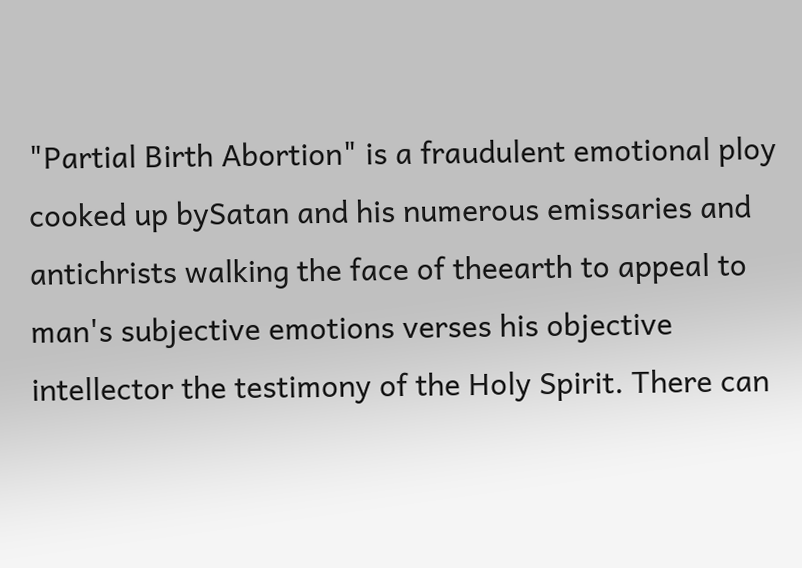"Partial Birth Abortion" is a fraudulent emotional ploy cooked up bySatan and his numerous emissaries and antichrists walking the face of theearth to appeal to man's subjective emotions verses his objective intellector the testimony of the Holy Spirit. There can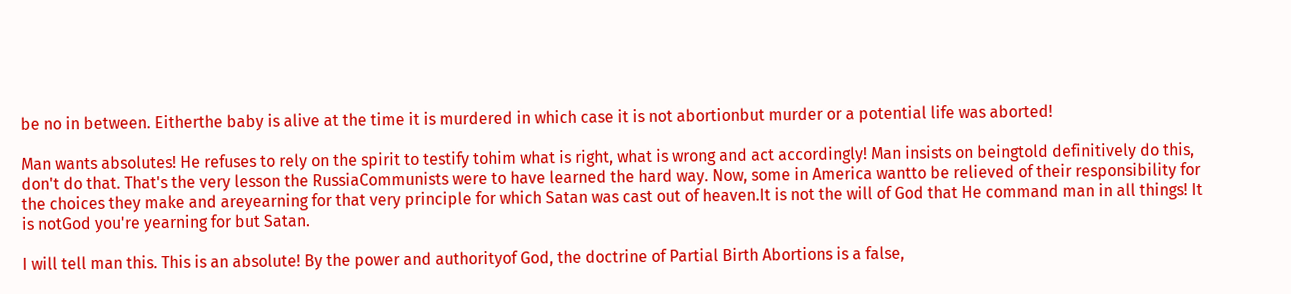be no in between. Eitherthe baby is alive at the time it is murdered in which case it is not abortionbut murder or a potential life was aborted!

Man wants absolutes! He refuses to rely on the spirit to testify tohim what is right, what is wrong and act accordingly! Man insists on beingtold definitively do this, don't do that. That's the very lesson the RussiaCommunists were to have learned the hard way. Now, some in America wantto be relieved of their responsibility for the choices they make and areyearning for that very principle for which Satan was cast out of heaven.It is not the will of God that He command man in all things! It is notGod you're yearning for but Satan.

I will tell man this. This is an absolute! By the power and authorityof God, the doctrine of Partial Birth Abortions is a false,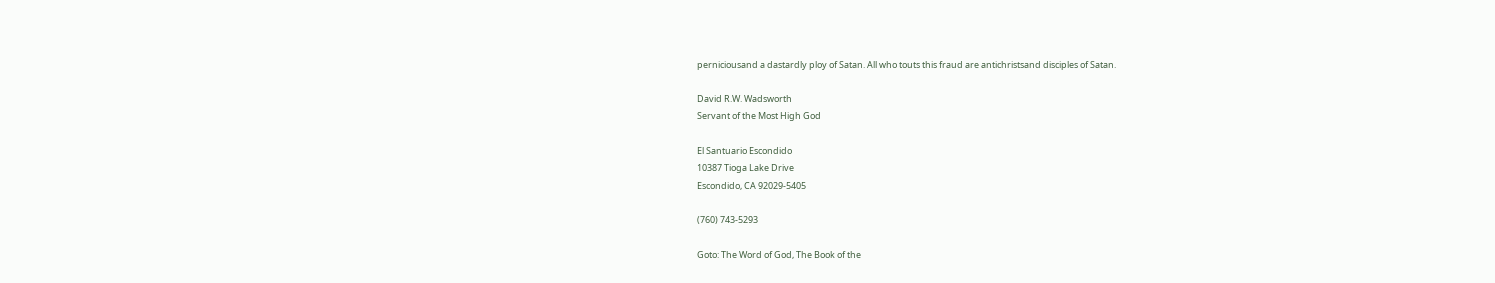perniciousand a dastardly ploy of Satan. All who touts this fraud are antichristsand disciples of Satan.

David R.W. Wadsworth
Servant of the Most High God

El Santuario Escondido
10387 Tioga Lake Drive
Escondido, CA 92029-5405

(760) 743-5293

Goto: The Word of God, The Book of the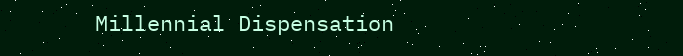Millennial Dispensation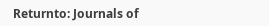Returnto: Journals of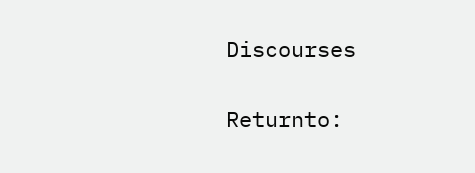Discourses

Returnto: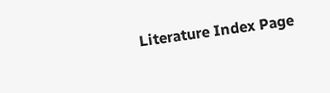Literature Index Page